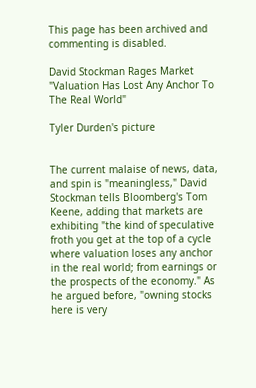This page has been archived and commenting is disabled.

David Stockman Rages Market "Valuation Has Lost Any Anchor To The Real World"

Tyler Durden's picture


The current malaise of news, data, and spin is "meaningless," David Stockman tells Bloomberg's Tom Keene, adding that markets are exhibiting "the kind of speculative froth you get at the top of a cycle where valuation loses any anchor in the real world; from earnings or the prospects of the economy." As he argued before, "owning stocks here is very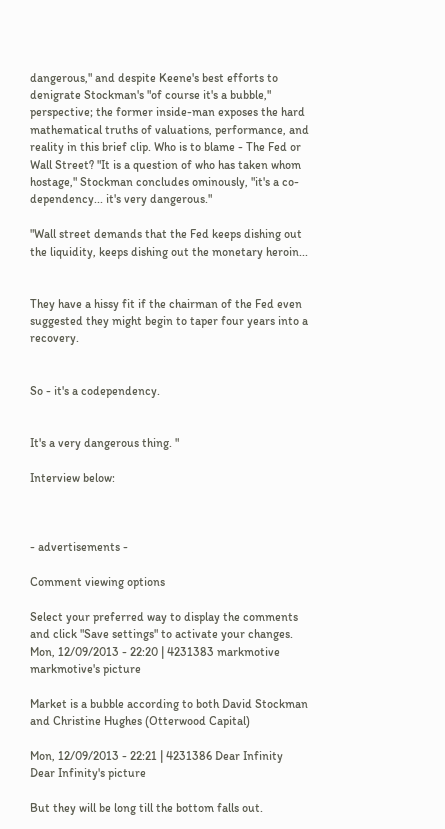dangerous," and despite Keene's best efforts to denigrate Stockman's "of course it's a bubble," perspective; the former inside-man exposes the hard mathematical truths of valuations, performance, and reality in this brief clip. Who is to blame - The Fed or Wall Street? "It is a question of who has taken whom hostage," Stockman concludes ominously, "it's a co-dependency... it's very dangerous."

"Wall street demands that the Fed keeps dishing out the liquidity, keeps dishing out the monetary heroin...


They have a hissy fit if the chairman of the Fed even suggested they might begin to taper four years into a recovery.


So - it's a codependency.


It's a very dangerous thing. "

Interview below:



- advertisements -

Comment viewing options

Select your preferred way to display the comments and click "Save settings" to activate your changes.
Mon, 12/09/2013 - 22:20 | 4231383 markmotive
markmotive's picture

Market is a bubble according to both David Stockman and Christine Hughes (Otterwood Capital)

Mon, 12/09/2013 - 22:21 | 4231386 Dear Infinity
Dear Infinity's picture

But they will be long till the bottom falls out.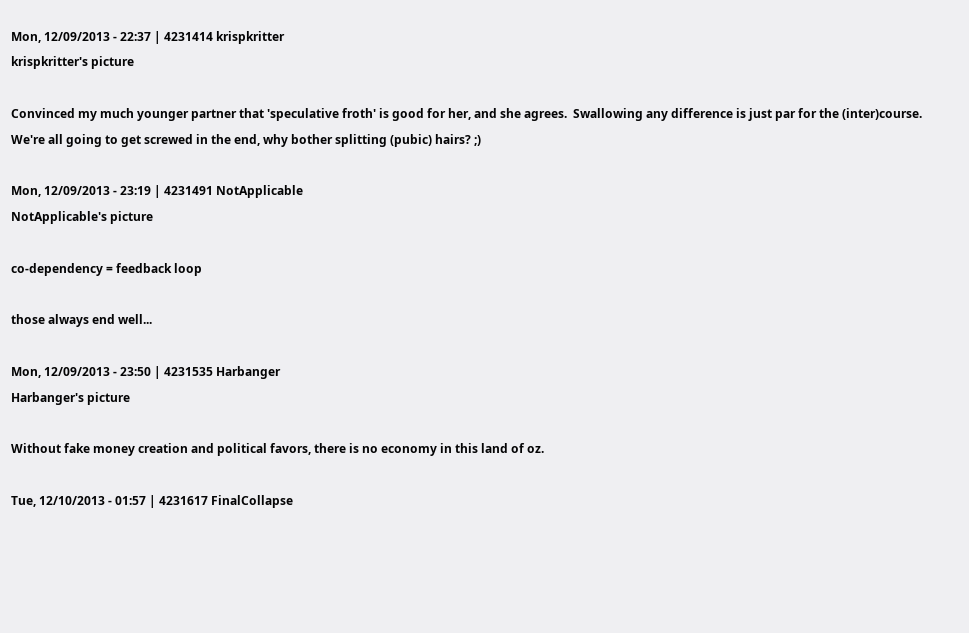Mon, 12/09/2013 - 22:37 | 4231414 krispkritter
krispkritter's picture

Convinced my much younger partner that 'speculative froth' is good for her, and she agrees.  Swallowing any difference is just par for the (inter)course.  We're all going to get screwed in the end, why bother splitting (pubic) hairs? ;)

Mon, 12/09/2013 - 23:19 | 4231491 NotApplicable
NotApplicable's picture

co-dependency = feedback loop

those always end well...

Mon, 12/09/2013 - 23:50 | 4231535 Harbanger
Harbanger's picture

Without fake money creation and political favors, there is no economy in this land of oz.

Tue, 12/10/2013 - 01:57 | 4231617 FinalCollapse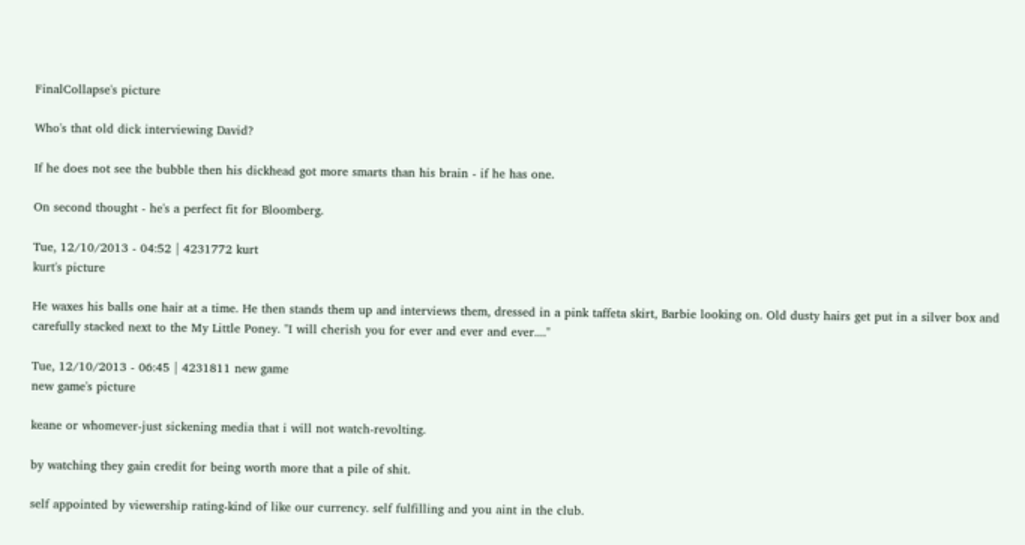FinalCollapse's picture

Who's that old dick interviewing David?

If he does not see the bubble then his dickhead got more smarts than his brain - if he has one.

On second thought - he's a perfect fit for Bloomberg.

Tue, 12/10/2013 - 04:52 | 4231772 kurt
kurt's picture

He waxes his balls one hair at a time. He then stands them up and interviews them, dressed in a pink taffeta skirt, Barbie looking on. Old dusty hairs get put in a silver box and carefully stacked next to the My Little Poney. "I will cherish you for ever and ever and ever...."

Tue, 12/10/2013 - 06:45 | 4231811 new game
new game's picture

keane or whomever-just sickening media that i will not watch-revolting.

by watching they gain credit for being worth more that a pile of shit.

self appointed by viewership rating-kind of like our currency. self fulfilling and you aint in the club.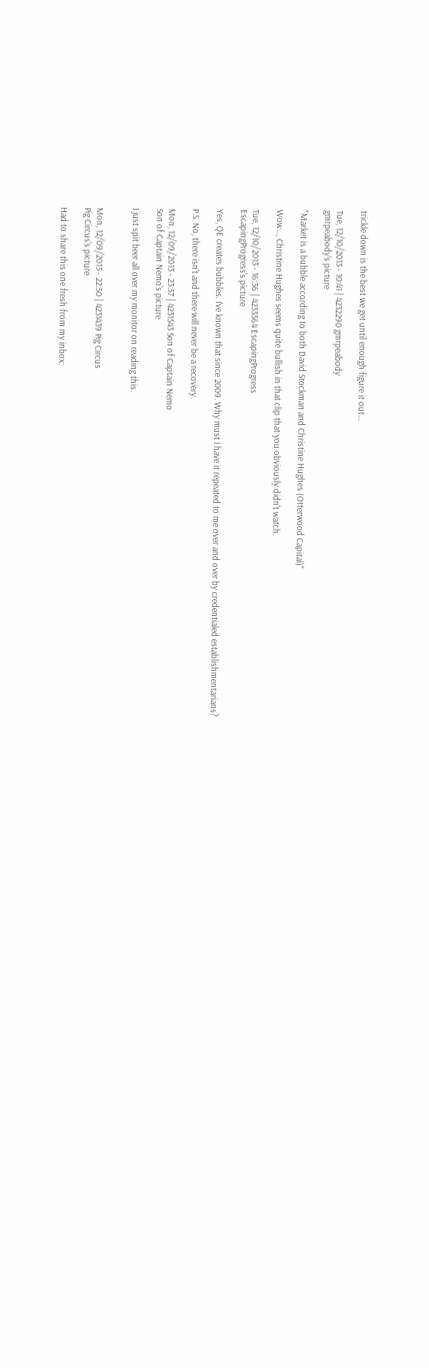trickle down is the best we get until enough figure it out...

Tue, 12/10/2013 - 10:41 | 4232290 gmrpeabody
gmrpeabody's picture

"Market is a bubble according to both David Stockman and Christine Hughes (Otterwood Capital)"

Wow..., Christine Hughes seems quite bullish in that clip that you obviously didn't watch.

Tue, 12/10/2013 - 16:36 | 4233564 EscapingProgress
EscapingProgress's picture

Yes, QE creates bubbles. I've known that since 2009. Why must I have it repeated to me over and over by credentialed establishmentarians?

P.S. No, there isn't and there will never be a recovery.

Mon, 12/09/2013 - 23:57 | 4231543 Son of Captain Nemo
Son of Captain Nemo's picture

I just spit beer all over my monitor on reading this.


Mon, 12/09/2013 - 22:50 | 4231439 Pig Circus
Pig Circus's picture

Had to share this one fresh from my inbox: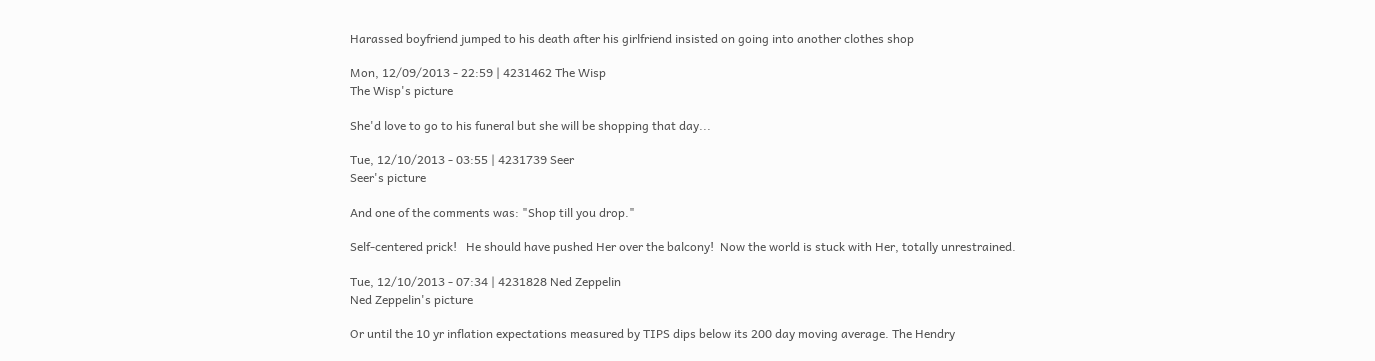Harassed boyfriend jumped to his death after his girlfriend insisted on going into another clothes shop

Mon, 12/09/2013 - 22:59 | 4231462 The Wisp
The Wisp's picture

She'd love to go to his funeral but she will be shopping that day...

Tue, 12/10/2013 - 03:55 | 4231739 Seer
Seer's picture

And one of the comments was: "Shop till you drop."

Self-centered prick!   He should have pushed Her over the balcony!  Now the world is stuck with Her, totally unrestrained.

Tue, 12/10/2013 - 07:34 | 4231828 Ned Zeppelin
Ned Zeppelin's picture

Or until the 10 yr inflation expectations measured by TIPS dips below its 200 day moving average. The Hendry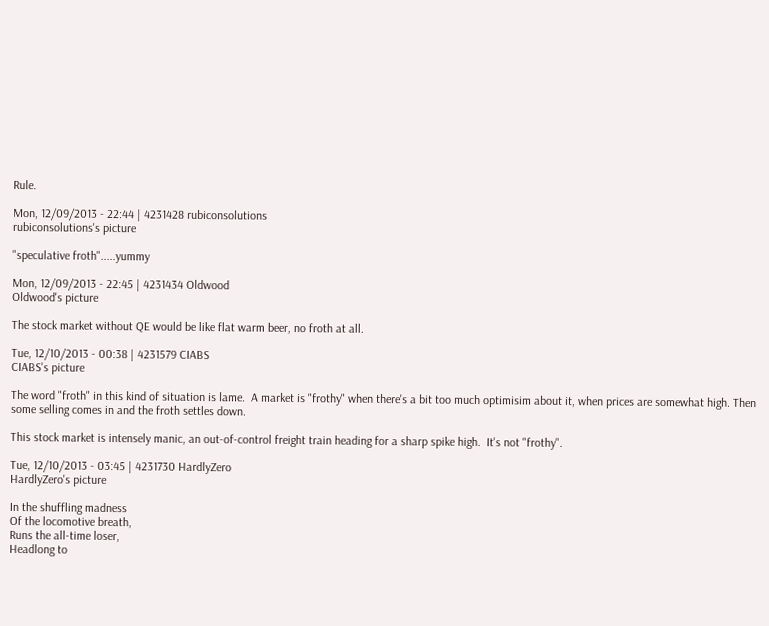Rule.

Mon, 12/09/2013 - 22:44 | 4231428 rubiconsolutions
rubiconsolutions's picture

"speculative froth".....yummy

Mon, 12/09/2013 - 22:45 | 4231434 Oldwood
Oldwood's picture

The stock market without QE would be like flat warm beer, no froth at all.

Tue, 12/10/2013 - 00:38 | 4231579 CIABS
CIABS's picture

The word "froth" in this kind of situation is lame.  A market is "frothy" when there's a bit too much optimisim about it, when prices are somewhat high. Then some selling comes in and the froth settles down.

This stock market is intensely manic, an out-of-control freight train heading for a sharp spike high.  It's not "frothy".

Tue, 12/10/2013 - 03:45 | 4231730 HardlyZero
HardlyZero's picture

In the shuffling madness
Of the locomotive breath,
Runs the all-time loser,
Headlong to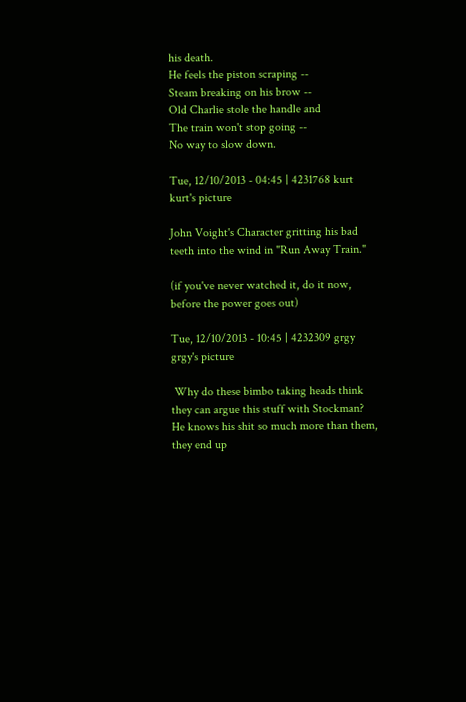his death.
He feels the piston scraping --
Steam breaking on his brow --
Old Charlie stole the handle and
The train won't stop going --
No way to slow down.

Tue, 12/10/2013 - 04:45 | 4231768 kurt
kurt's picture

John Voight's Character gritting his bad teeth into the wind in "Run Away Train."

(if you've never watched it, do it now, before the power goes out)

Tue, 12/10/2013 - 10:45 | 4232309 grgy
grgy's picture

 Why do these bimbo taking heads think they can argue this stuff with Stockman? He knows his shit so much more than them, they end up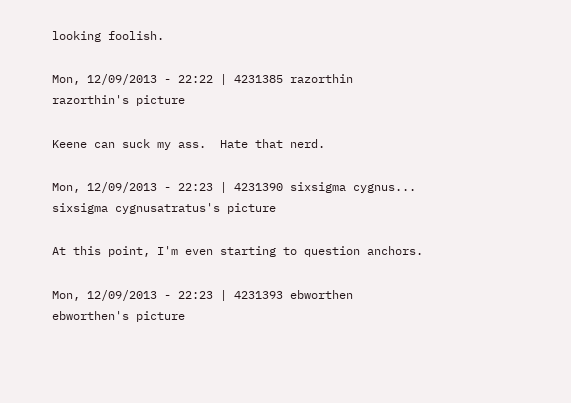looking foolish.

Mon, 12/09/2013 - 22:22 | 4231385 razorthin
razorthin's picture

Keene can suck my ass.  Hate that nerd.

Mon, 12/09/2013 - 22:23 | 4231390 sixsigma cygnus...
sixsigma cygnusatratus's picture

At this point, I'm even starting to question anchors.

Mon, 12/09/2013 - 22:23 | 4231393 ebworthen
ebworthen's picture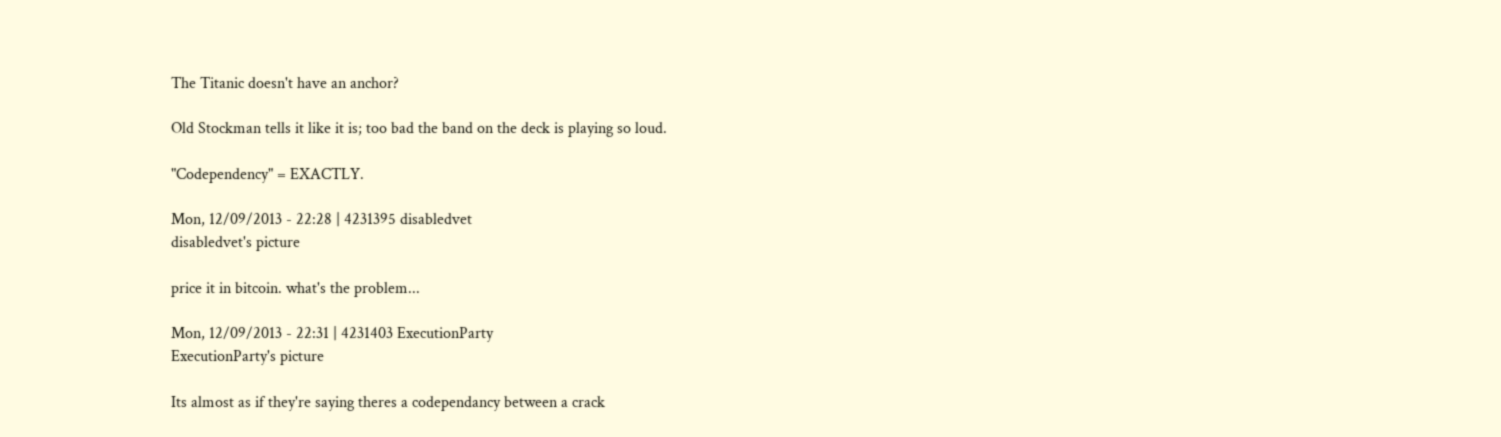The Titanic doesn't have an anchor?

Old Stockman tells it like it is; too bad the band on the deck is playing so loud.

"Codependency" = EXACTLY.

Mon, 12/09/2013 - 22:28 | 4231395 disabledvet
disabledvet's picture

price it in bitcoin. what's the problem...

Mon, 12/09/2013 - 22:31 | 4231403 ExecutionParty
ExecutionParty's picture

Its almost as if they're saying theres a codependancy between a crack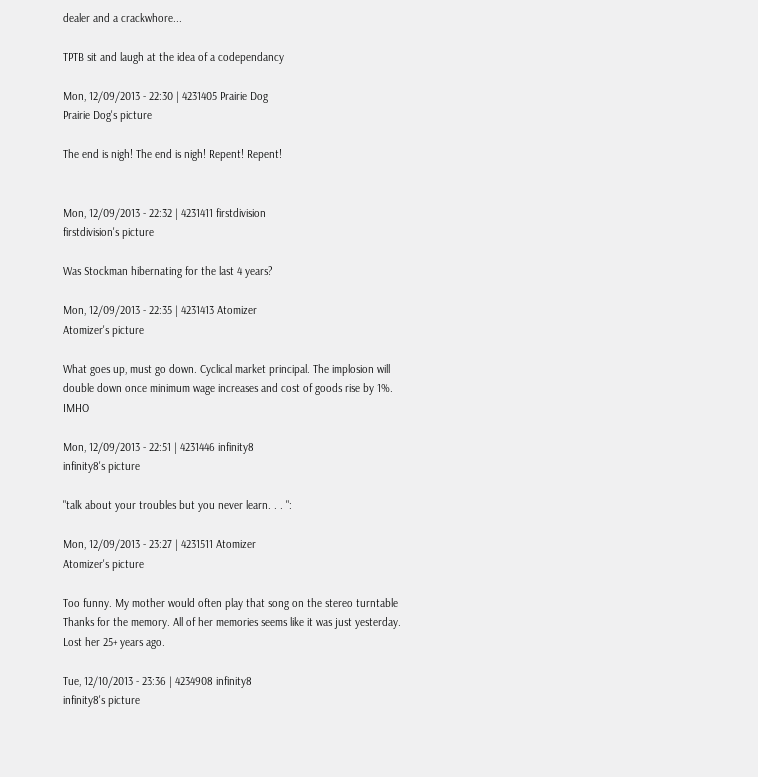dealer and a crackwhore...

TPTB sit and laugh at the idea of a codependancy

Mon, 12/09/2013 - 22:30 | 4231405 Prairie Dog
Prairie Dog's picture

The end is nigh! The end is nigh! Repent! Repent!


Mon, 12/09/2013 - 22:32 | 4231411 firstdivision
firstdivision's picture

Was Stockman hibernating for the last 4 years?

Mon, 12/09/2013 - 22:35 | 4231413 Atomizer
Atomizer's picture

What goes up, must go down. Cyclical market principal. The implosion will double down once minimum wage increases and cost of goods rise by 1%. IMHO

Mon, 12/09/2013 - 22:51 | 4231446 infinity8
infinity8's picture

"talk about your troubles but you never learn. . . ":

Mon, 12/09/2013 - 23:27 | 4231511 Atomizer
Atomizer's picture

Too funny. My mother would often play that song on the stereo turntable  Thanks for the memory. All of her memories seems like it was just yesterday. Lost her 25+ years ago.

Tue, 12/10/2013 - 23:36 | 4234908 infinity8
infinity8's picture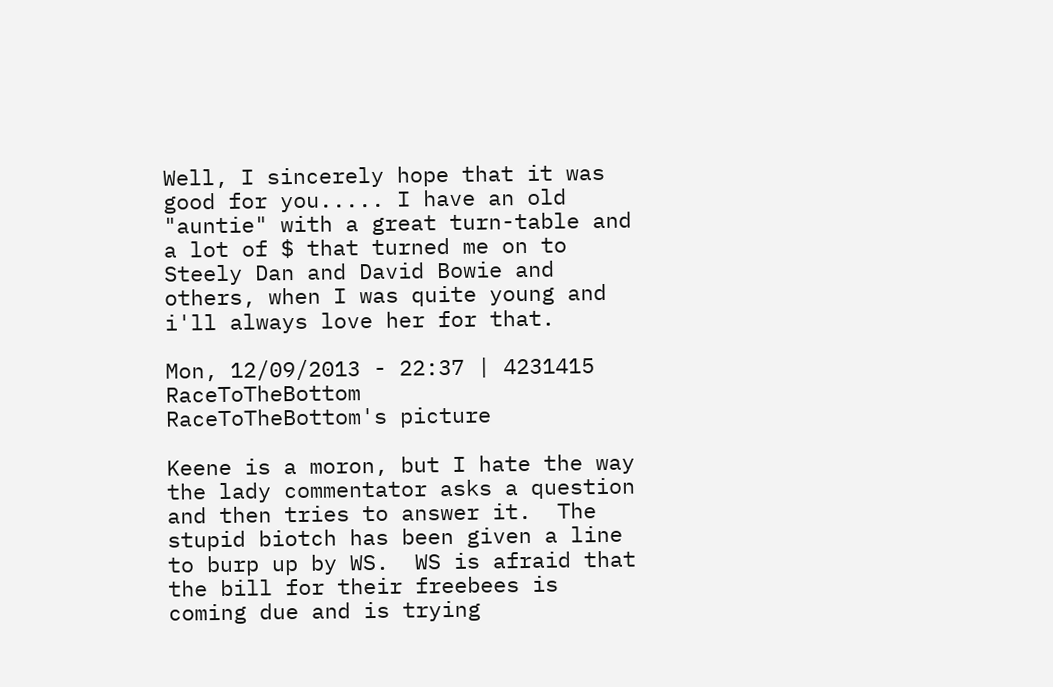Well, I sincerely hope that it was good for you..... I have an old "auntie" with a great turn-table and a lot of $ that turned me on to Steely Dan and David Bowie and others, when I was quite young and i'll always love her for that.

Mon, 12/09/2013 - 22:37 | 4231415 RaceToTheBottom
RaceToTheBottom's picture

Keene is a moron, but I hate the way the lady commentator asks a question and then tries to answer it.  The stupid biotch has been given a line to burp up by WS.  WS is afraid that the bill for their freebees is coming due and is trying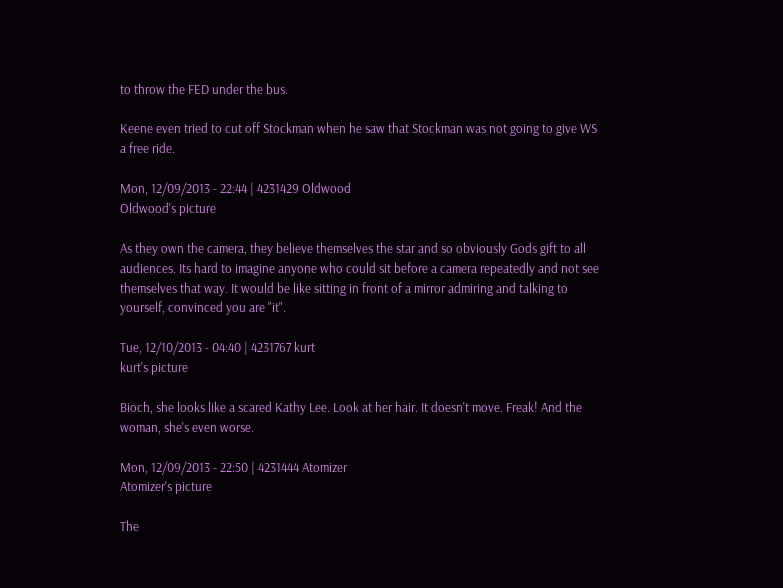to throw the FED under the bus.

Keene even tried to cut off Stockman when he saw that Stockman was not going to give WS a free ride.

Mon, 12/09/2013 - 22:44 | 4231429 Oldwood
Oldwood's picture

As they own the camera, they believe themselves the star and so obviously Gods gift to all audiences. Its hard to imagine anyone who could sit before a camera repeatedly and not see themselves that way. It would be like sitting in front of a mirror admiring and talking to yourself, convinced you are "it".

Tue, 12/10/2013 - 04:40 | 4231767 kurt
kurt's picture

Bioch, she looks like a scared Kathy Lee. Look at her hair. It doesn't move. Freak! And the woman, she's even worse.

Mon, 12/09/2013 - 22:50 | 4231444 Atomizer
Atomizer's picture

The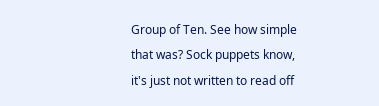Group of Ten. See how simple that was? Sock puppets know, it's just not written to read off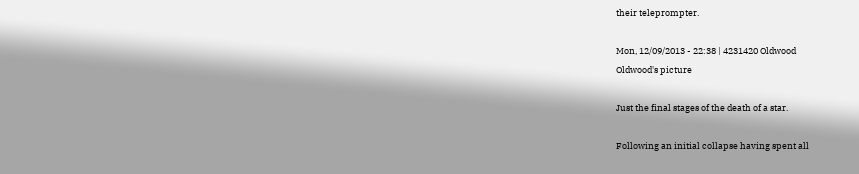their teleprompter.

Mon, 12/09/2013 - 22:38 | 4231420 Oldwood
Oldwood's picture

Just the final stages of the death of a star.

Following an initial collapse having spent all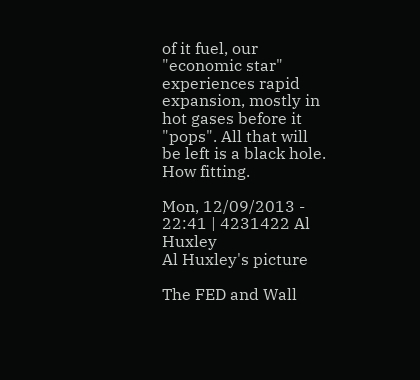of it fuel, our "economic star" experiences rapid expansion, mostly in hot gases before it "pops". All that will be left is a black hole. How fitting.

Mon, 12/09/2013 - 22:41 | 4231422 Al Huxley
Al Huxley's picture

The FED and Wall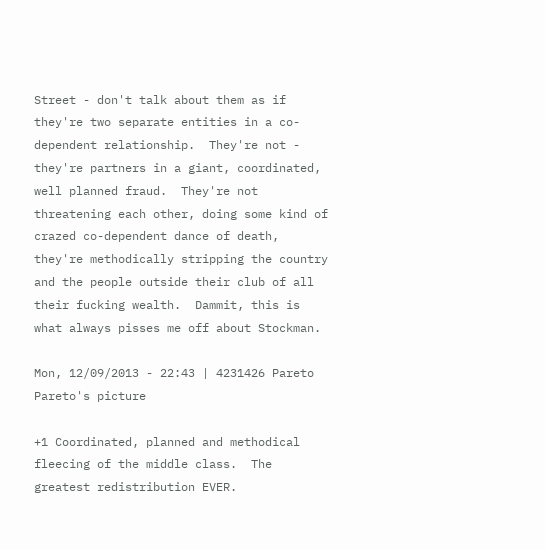Street - don't talk about them as if they're two separate entities in a co-dependent relationship.  They're not - they're partners in a giant, coordinated, well planned fraud.  They're not threatening each other, doing some kind of crazed co-dependent dance of death, they're methodically stripping the country and the people outside their club of all their fucking wealth.  Dammit, this is what always pisses me off about Stockman.

Mon, 12/09/2013 - 22:43 | 4231426 Pareto
Pareto's picture

+1 Coordinated, planned and methodical fleecing of the middle class.  The greatest redistribution EVER.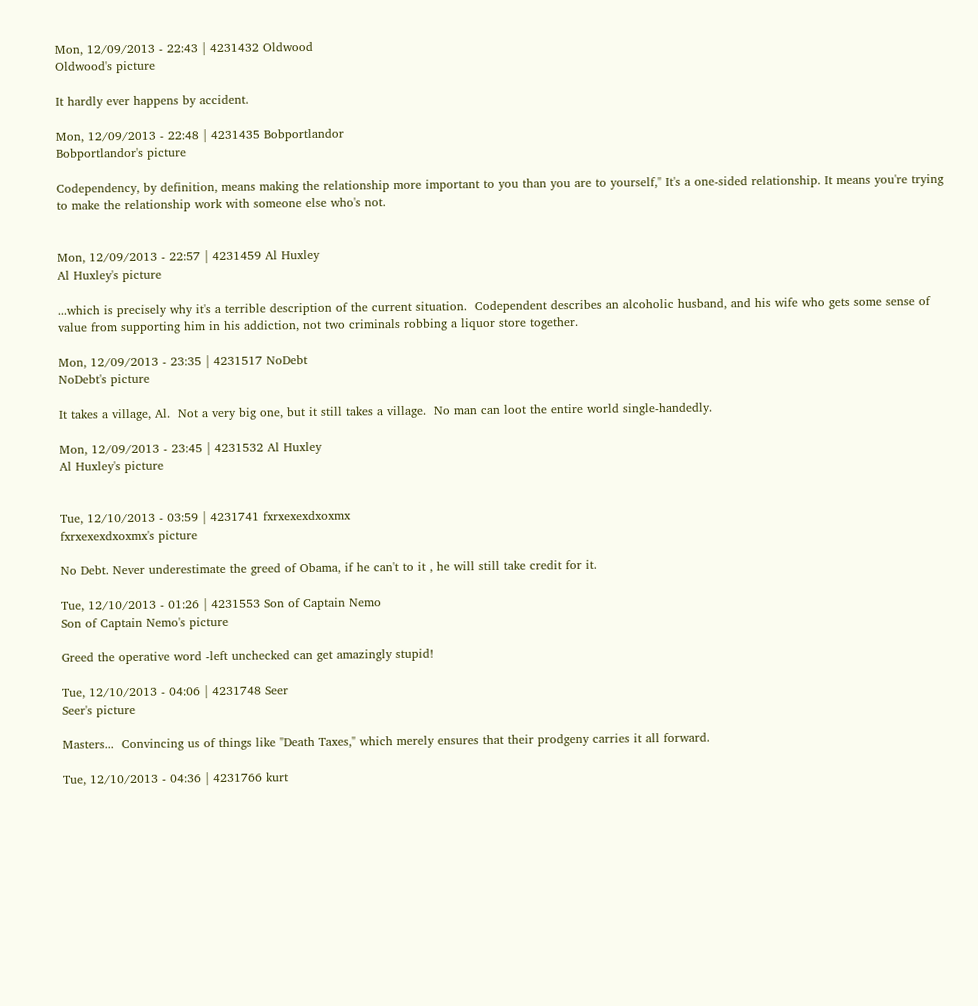Mon, 12/09/2013 - 22:43 | 4231432 Oldwood
Oldwood's picture

It hardly ever happens by accident.

Mon, 12/09/2013 - 22:48 | 4231435 Bobportlandor
Bobportlandor's picture

Codependency, by definition, means making the relationship more important to you than you are to yourself," It's a one-sided relationship. It means you're trying to make the relationship work with someone else who's not.


Mon, 12/09/2013 - 22:57 | 4231459 Al Huxley
Al Huxley's picture

...which is precisely why it's a terrible description of the current situation.  Codependent describes an alcoholic husband, and his wife who gets some sense of value from supporting him in his addiction, not two criminals robbing a liquor store together.

Mon, 12/09/2013 - 23:35 | 4231517 NoDebt
NoDebt's picture

It takes a village, Al.  Not a very big one, but it still takes a village.  No man can loot the entire world single-handedly.

Mon, 12/09/2013 - 23:45 | 4231532 Al Huxley
Al Huxley's picture


Tue, 12/10/2013 - 03:59 | 4231741 fxrxexexdxoxmx
fxrxexexdxoxmx's picture

No Debt. Never underestimate the greed of Obama, if he can't to it , he will still take credit for it.

Tue, 12/10/2013 - 01:26 | 4231553 Son of Captain Nemo
Son of Captain Nemo's picture

Greed the operative word -left unchecked can get amazingly stupid!

Tue, 12/10/2013 - 04:06 | 4231748 Seer
Seer's picture

Masters...  Convincing us of things like "Death Taxes," which merely ensures that their prodgeny carries it all forward.

Tue, 12/10/2013 - 04:36 | 4231766 kurt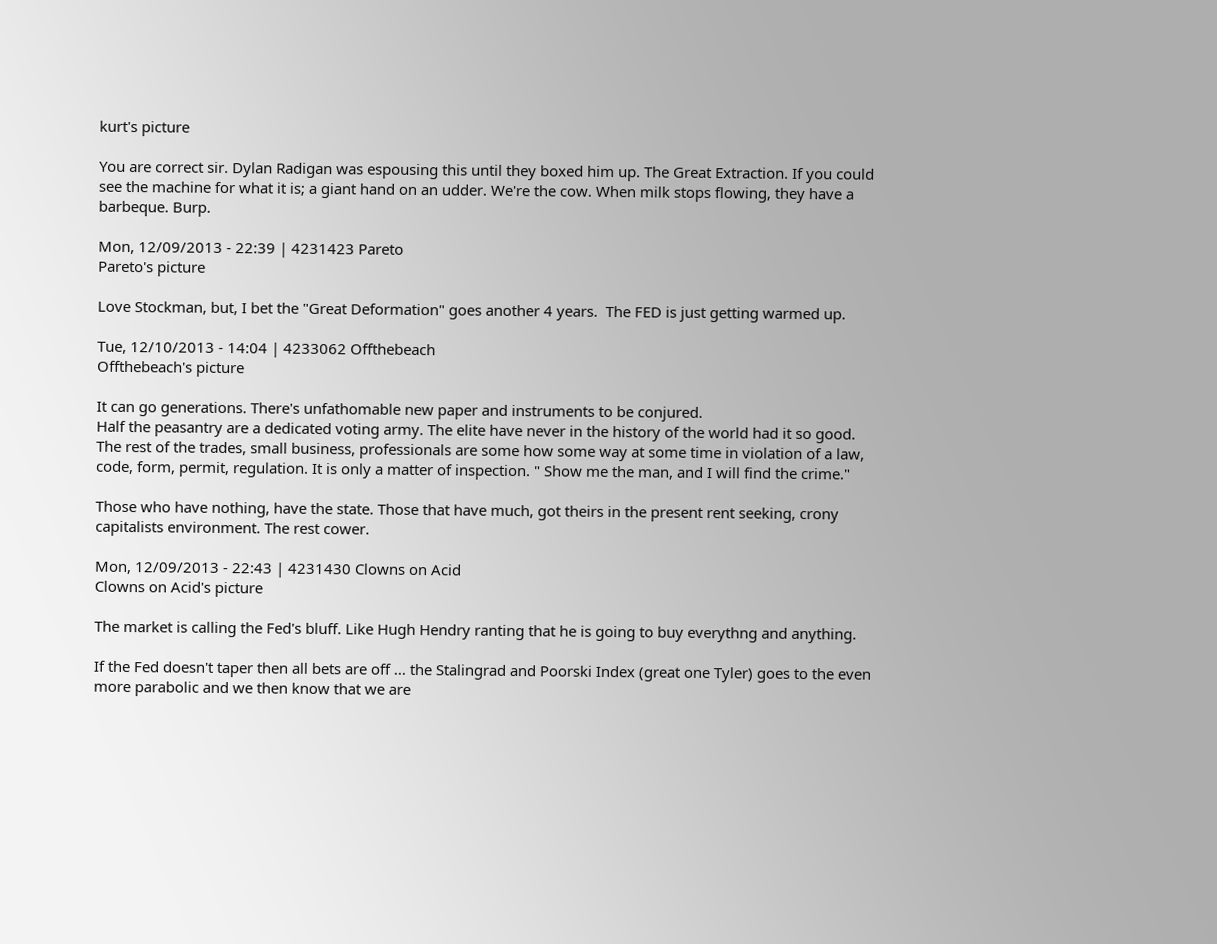kurt's picture

You are correct sir. Dylan Radigan was espousing this until they boxed him up. The Great Extraction. If you could see the machine for what it is; a giant hand on an udder. We're the cow. When milk stops flowing, they have a barbeque. Burp.

Mon, 12/09/2013 - 22:39 | 4231423 Pareto
Pareto's picture

Love Stockman, but, I bet the "Great Deformation" goes another 4 years.  The FED is just getting warmed up.

Tue, 12/10/2013 - 14:04 | 4233062 Offthebeach
Offthebeach's picture

It can go generations. There's unfathomable new paper and instruments to be conjured.
Half the peasantry are a dedicated voting army. The elite have never in the history of the world had it so good. The rest of the trades, small business, professionals are some how some way at some time in violation of a law, code, form, permit, regulation. It is only a matter of inspection. " Show me the man, and I will find the crime."

Those who have nothing, have the state. Those that have much, got theirs in the present rent seeking, crony capitalists environment. The rest cower.

Mon, 12/09/2013 - 22:43 | 4231430 Clowns on Acid
Clowns on Acid's picture

The market is calling the Fed's bluff. Like Hugh Hendry ranting that he is going to buy everythng and anything.

If the Fed doesn't taper then all bets are off ... the Stalingrad and Poorski Index (great one Tyler) goes to the even more parabolic and we then know that we are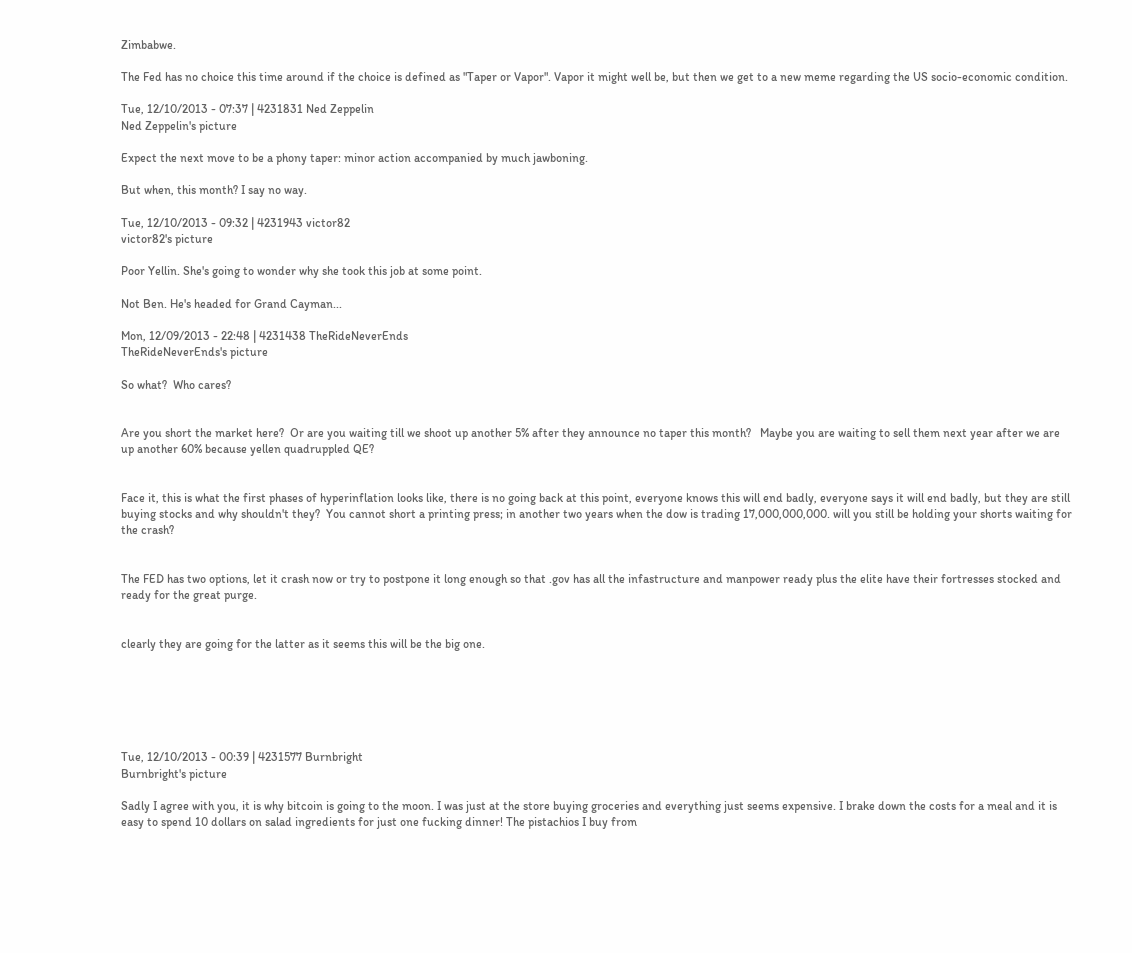Zimbabwe.

The Fed has no choice this time around if the choice is defined as "Taper or Vapor". Vapor it might well be, but then we get to a new meme regarding the US socio-economic condition.

Tue, 12/10/2013 - 07:37 | 4231831 Ned Zeppelin
Ned Zeppelin's picture

Expect the next move to be a phony taper: minor action accompanied by much jawboning.

But when, this month? I say no way.

Tue, 12/10/2013 - 09:32 | 4231943 victor82
victor82's picture

Poor Yellin. She's going to wonder why she took this job at some point.

Not Ben. He's headed for Grand Cayman...

Mon, 12/09/2013 - 22:48 | 4231438 TheRideNeverEnds
TheRideNeverEnds's picture

So what?  Who cares?


Are you short the market here?  Or are you waiting till we shoot up another 5% after they announce no taper this month?   Maybe you are waiting to sell them next year after we are up another 60% because yellen quadruppled QE?


Face it, this is what the first phases of hyperinflation looks like, there is no going back at this point, everyone knows this will end badly, everyone says it will end badly, but they are still buying stocks and why shouldn't they?  You cannot short a printing press; in another two years when the dow is trading 17,000,000,000. will you still be holding your shorts waiting for the crash?


The FED has two options, let it crash now or try to postpone it long enough so that .gov has all the infastructure and manpower ready plus the elite have their fortresses stocked and ready for the great purge.


clearly they are going for the latter as it seems this will be the big one.






Tue, 12/10/2013 - 00:39 | 4231577 Burnbright
Burnbright's picture

Sadly I agree with you, it is why bitcoin is going to the moon. I was just at the store buying groceries and everything just seems expensive. I brake down the costs for a meal and it is easy to spend 10 dollars on salad ingredients for just one fucking dinner! The pistachios I buy from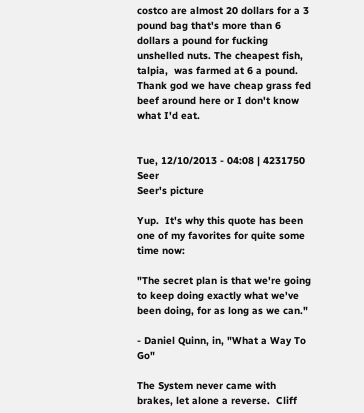costco are almost 20 dollars for a 3 pound bag that's more than 6 dollars a pound for fucking unshelled nuts. The cheapest fish, talpia,  was farmed at 6 a pound. Thank god we have cheap grass fed beef around here or I don't know what I'd eat.


Tue, 12/10/2013 - 04:08 | 4231750 Seer
Seer's picture

Yup.  It's why this quote has been one of my favorites for quite some time now:

"The secret plan is that we're going to keep doing exactly what we've been doing, for as long as we can."

- Daniel Quinn, in, "What a Way To Go"

The System never came with brakes, let alone a reverse.  Cliff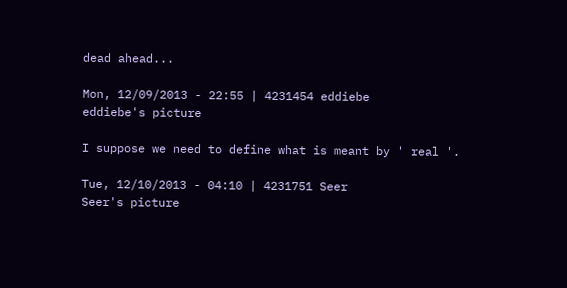dead ahead...

Mon, 12/09/2013 - 22:55 | 4231454 eddiebe
eddiebe's picture

I suppose we need to define what is meant by ' real '.

Tue, 12/10/2013 - 04:10 | 4231751 Seer
Seer's picture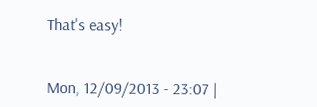That's easy!


Mon, 12/09/2013 - 23:07 |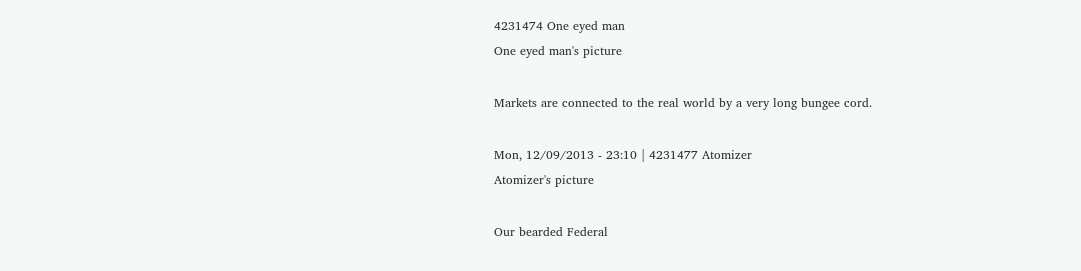4231474 One eyed man
One eyed man's picture

Markets are connected to the real world by a very long bungee cord.

Mon, 12/09/2013 - 23:10 | 4231477 Atomizer
Atomizer's picture

Our bearded Federal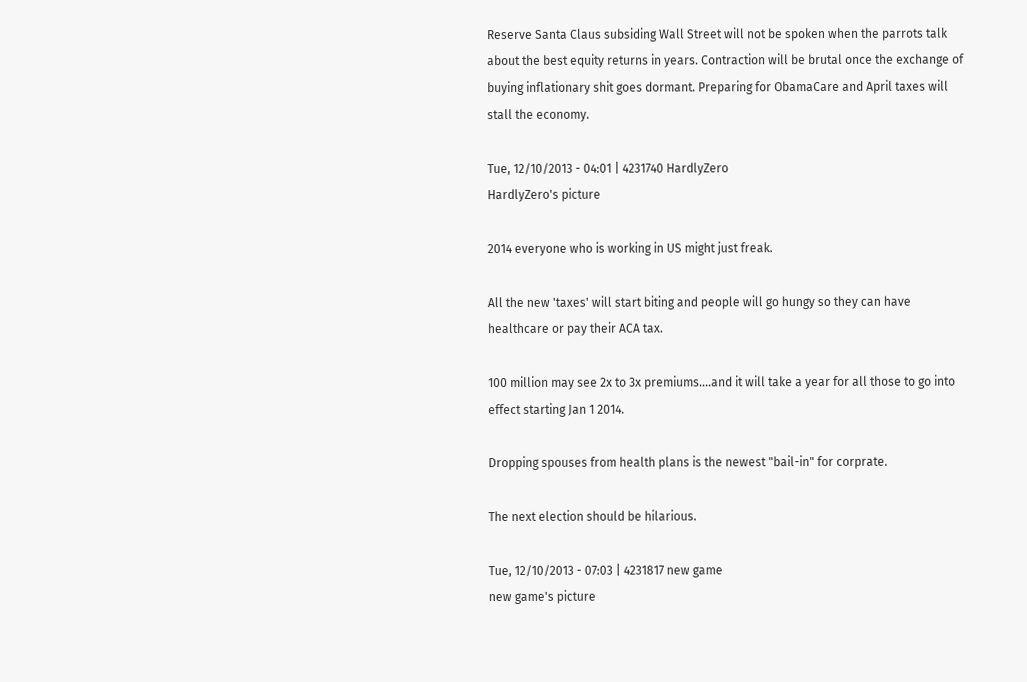Reserve Santa Claus subsiding Wall Street will not be spoken when the parrots talk about the best equity returns in years. Contraction will be brutal once the exchange of buying inflationary shit goes dormant. Preparing for ObamaCare and April taxes will stall the economy.

Tue, 12/10/2013 - 04:01 | 4231740 HardlyZero
HardlyZero's picture

2014 everyone who is working in US might just freak.

All the new 'taxes' will start biting and people will go hungy so they can have healthcare or pay their ACA tax.

100 million may see 2x to 3x premiums....and it will take a year for all those to go into effect starting Jan 1 2014.

Dropping spouses from health plans is the newest "bail-in" for corprate.

The next election should be hilarious.

Tue, 12/10/2013 - 07:03 | 4231817 new game
new game's picture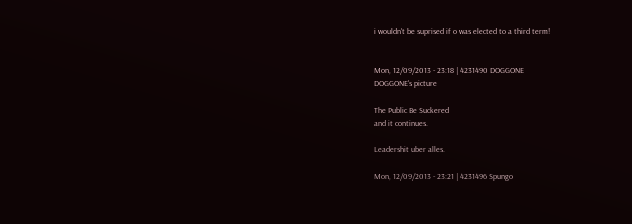i wouldn't be suprised if o was elected to a third term!


Mon, 12/09/2013 - 23:18 | 4231490 DOGGONE
DOGGONE's picture

The Public Be Suckered
and it continues.

Leadershit uber alles.

Mon, 12/09/2013 - 23:21 | 4231496 Spungo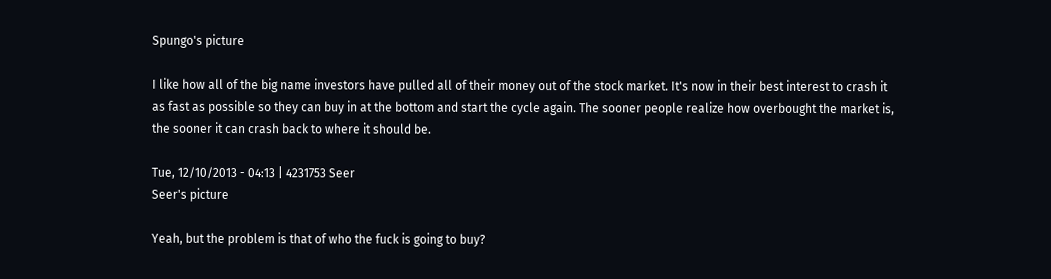Spungo's picture

I like how all of the big name investors have pulled all of their money out of the stock market. It's now in their best interest to crash it as fast as possible so they can buy in at the bottom and start the cycle again. The sooner people realize how overbought the market is, the sooner it can crash back to where it should be.

Tue, 12/10/2013 - 04:13 | 4231753 Seer
Seer's picture

Yeah, but the problem is that of who the fuck is going to buy?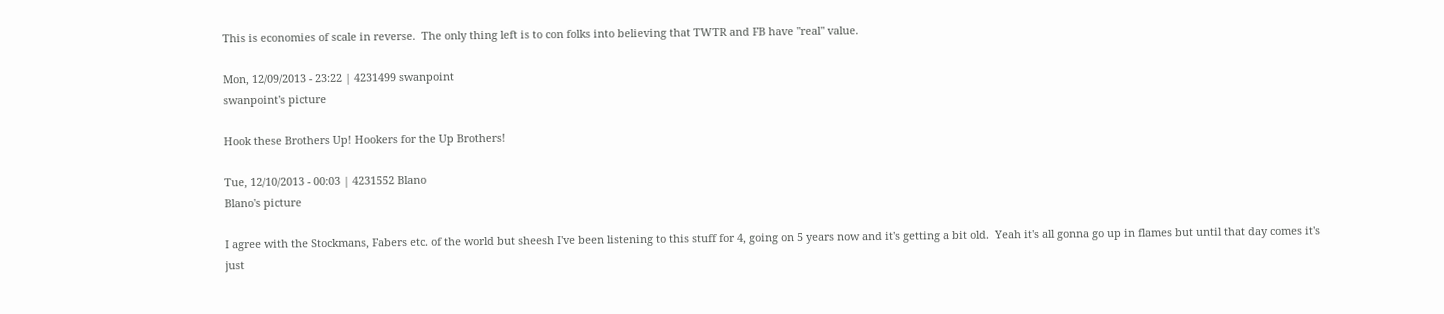This is economies of scale in reverse.  The only thing left is to con folks into believing that TWTR and FB have "real" value.

Mon, 12/09/2013 - 23:22 | 4231499 swanpoint
swanpoint's picture

Hook these Brothers Up! Hookers for the Up Brothers!

Tue, 12/10/2013 - 00:03 | 4231552 Blano
Blano's picture

I agree with the Stockmans, Fabers etc. of the world but sheesh I've been listening to this stuff for 4, going on 5 years now and it's getting a bit old.  Yeah it's all gonna go up in flames but until that day comes it's just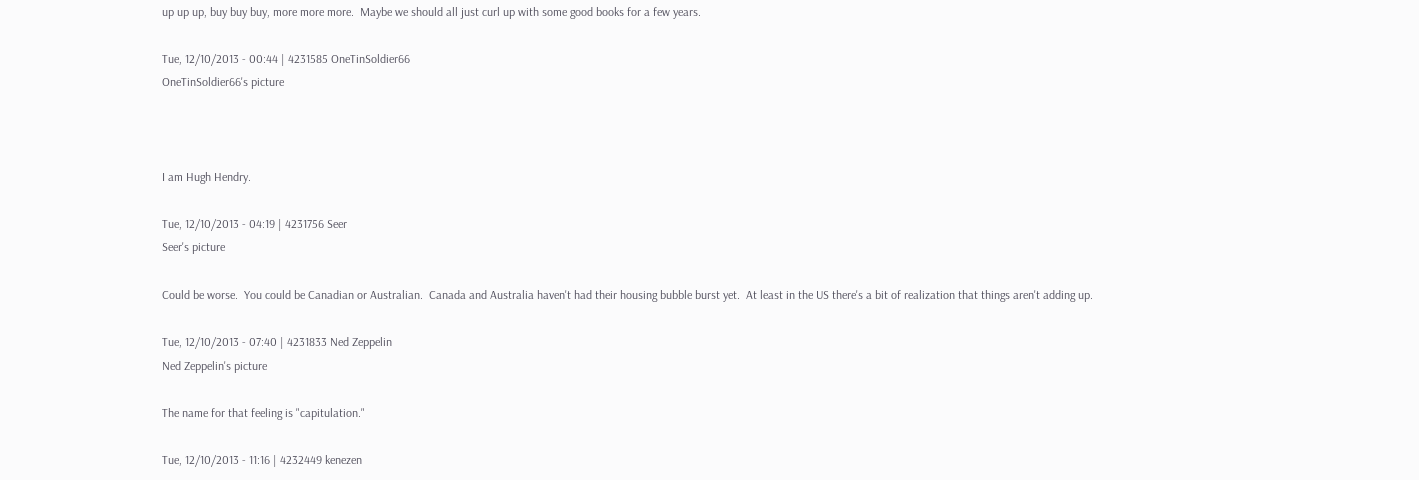up up up, buy buy buy, more more more.  Maybe we should all just curl up with some good books for a few years.

Tue, 12/10/2013 - 00:44 | 4231585 OneTinSoldier66
OneTinSoldier66's picture



I am Hugh Hendry.

Tue, 12/10/2013 - 04:19 | 4231756 Seer
Seer's picture

Could be worse.  You could be Canadian or Australian.  Canada and Australia haven't had their housing bubble burst yet.  At least in the US there's a bit of realization that things aren't adding up.

Tue, 12/10/2013 - 07:40 | 4231833 Ned Zeppelin
Ned Zeppelin's picture

The name for that feeling is "capitulation."

Tue, 12/10/2013 - 11:16 | 4232449 kenezen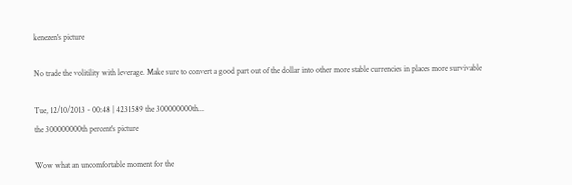kenezen's picture

No trade the volitility with leverage. Make sure to convert a good part out of the dollar into other more stable currencies in places more survivable

Tue, 12/10/2013 - 00:48 | 4231589 the 300000000th...
the 300000000th percent's picture

Wow what an uncomfortable moment for the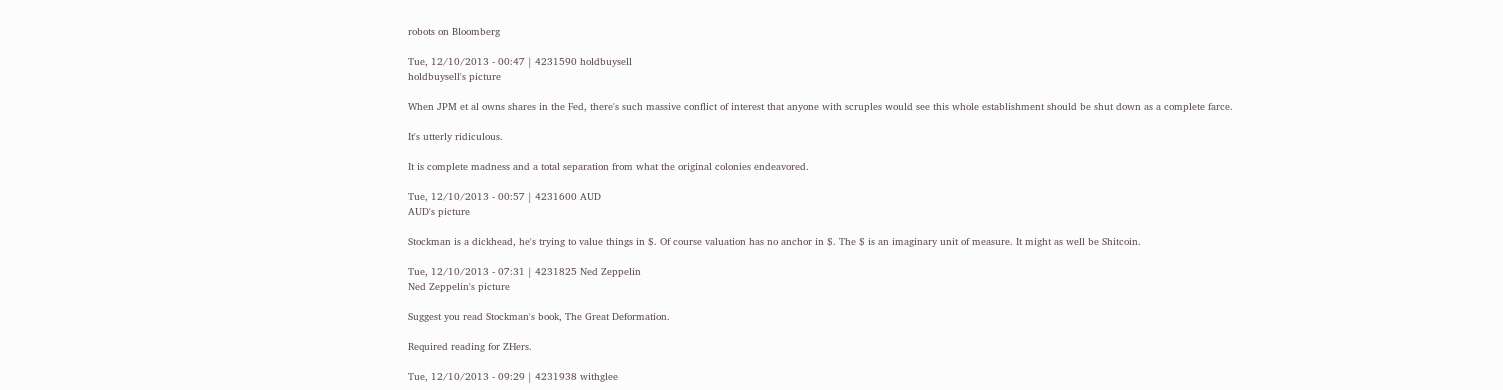robots on Bloomberg

Tue, 12/10/2013 - 00:47 | 4231590 holdbuysell
holdbuysell's picture

When JPM et al owns shares in the Fed, there's such massive conflict of interest that anyone with scruples would see this whole establishment should be shut down as a complete farce.

It's utterly ridiculous.

It is complete madness and a total separation from what the original colonies endeavored.

Tue, 12/10/2013 - 00:57 | 4231600 AUD
AUD's picture

Stockman is a dickhead, he's trying to value things in $. Of course valuation has no anchor in $. The $ is an imaginary unit of measure. It might as well be Shitcoin.

Tue, 12/10/2013 - 07:31 | 4231825 Ned Zeppelin
Ned Zeppelin's picture

Suggest you read Stockman's book, The Great Deformation.

Required reading for ZHers.

Tue, 12/10/2013 - 09:29 | 4231938 withglee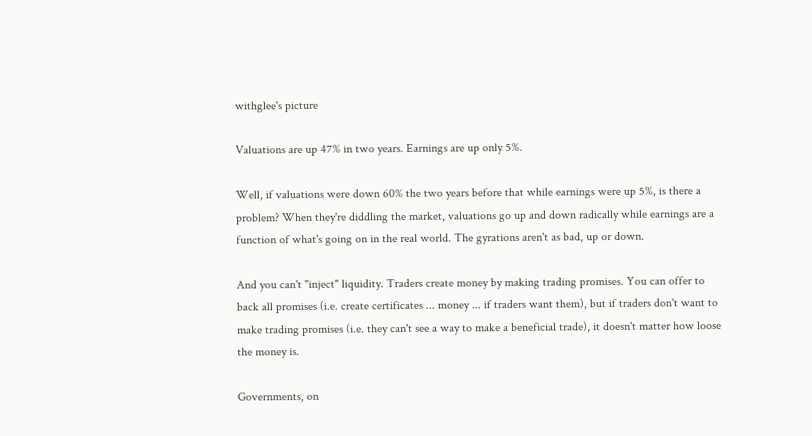withglee's picture

Valuations are up 47% in two years. Earnings are up only 5%.

Well, if valuations were down 60% the two years before that while earnings were up 5%, is there a problem? When they're diddling the market, valuations go up and down radically while earnings are a function of what's going on in the real world. The gyrations aren't as bad, up or down.

And you can't "inject" liquidity. Traders create money by making trading promises. You can offer to back all promises (i.e. create certificates ... money ... if traders want them), but if traders don't want to make trading promises (i.e. they can't see a way to make a beneficial trade), it doesn't matter how loose the money is.

Governments, on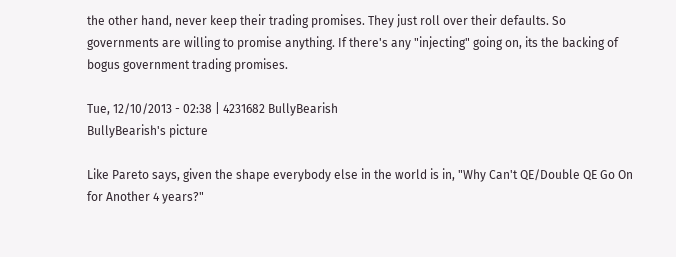the other hand, never keep their trading promises. They just roll over their defaults. So governments are willing to promise anything. If there's any "injecting" going on, its the backing of bogus government trading promises.

Tue, 12/10/2013 - 02:38 | 4231682 BullyBearish
BullyBearish's picture

Like Pareto says, given the shape everybody else in the world is in, "Why Can't QE/Double QE Go On for Another 4 years?"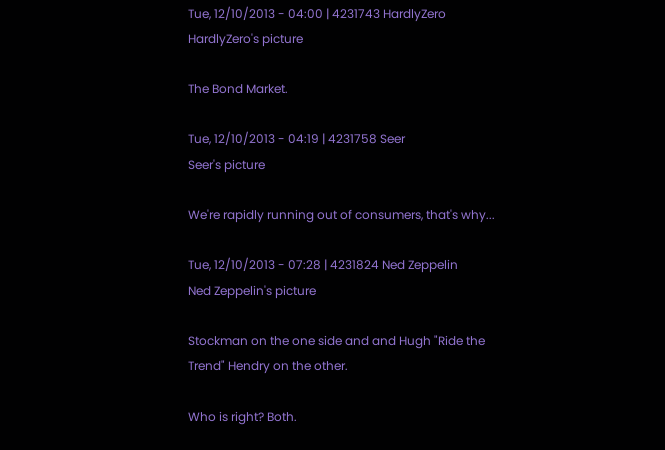Tue, 12/10/2013 - 04:00 | 4231743 HardlyZero
HardlyZero's picture

The Bond Market.

Tue, 12/10/2013 - 04:19 | 4231758 Seer
Seer's picture

We're rapidly running out of consumers, that's why...

Tue, 12/10/2013 - 07:28 | 4231824 Ned Zeppelin
Ned Zeppelin's picture

Stockman on the one side and and Hugh "Ride the Trend" Hendry on the other.

Who is right? Both.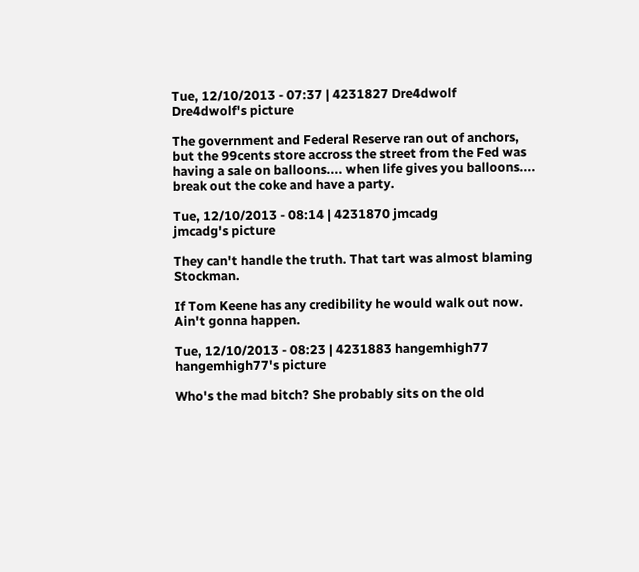Tue, 12/10/2013 - 07:37 | 4231827 Dre4dwolf
Dre4dwolf's picture

The government and Federal Reserve ran out of anchors, but the 99cents store accross the street from the Fed was having a sale on balloons.... when life gives you balloons.... break out the coke and have a party.

Tue, 12/10/2013 - 08:14 | 4231870 jmcadg
jmcadg's picture

They can't handle the truth. That tart was almost blaming Stockman.

If Tom Keene has any credibility he would walk out now. Ain't gonna happen.

Tue, 12/10/2013 - 08:23 | 4231883 hangemhigh77
hangemhigh77's picture

Who's the mad bitch? She probably sits on the old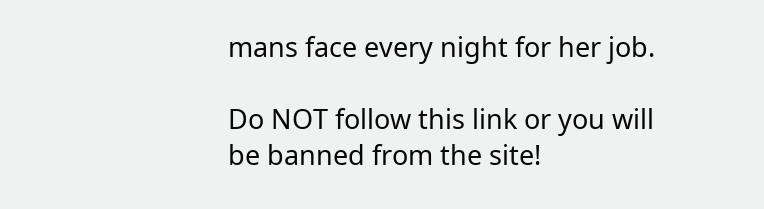mans face every night for her job.

Do NOT follow this link or you will be banned from the site!